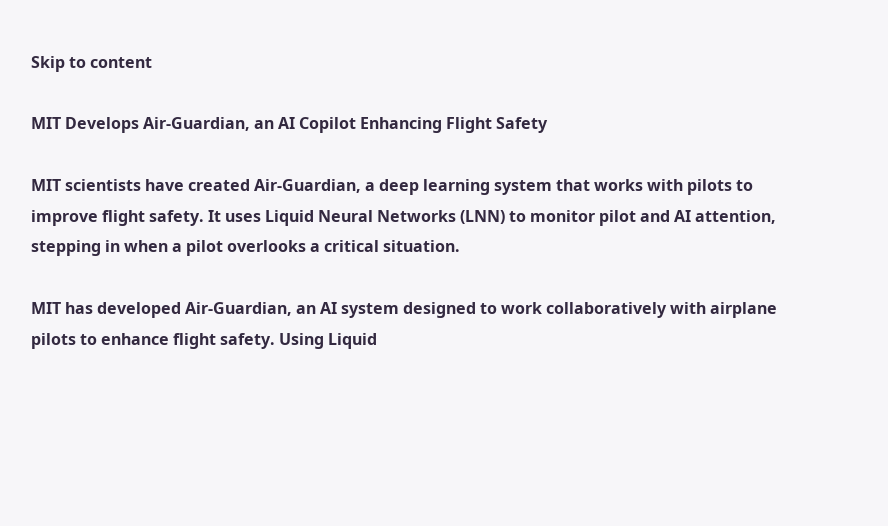Skip to content

MIT Develops Air-Guardian, an AI Copilot Enhancing Flight Safety

MIT scientists have created Air-Guardian, a deep learning system that works with pilots to improve flight safety. It uses Liquid Neural Networks (LNN) to monitor pilot and AI attention, stepping in when a pilot overlooks a critical situation.

MIT has developed Air-Guardian, an AI system designed to work collaboratively with airplane pilots to enhance flight safety. Using Liquid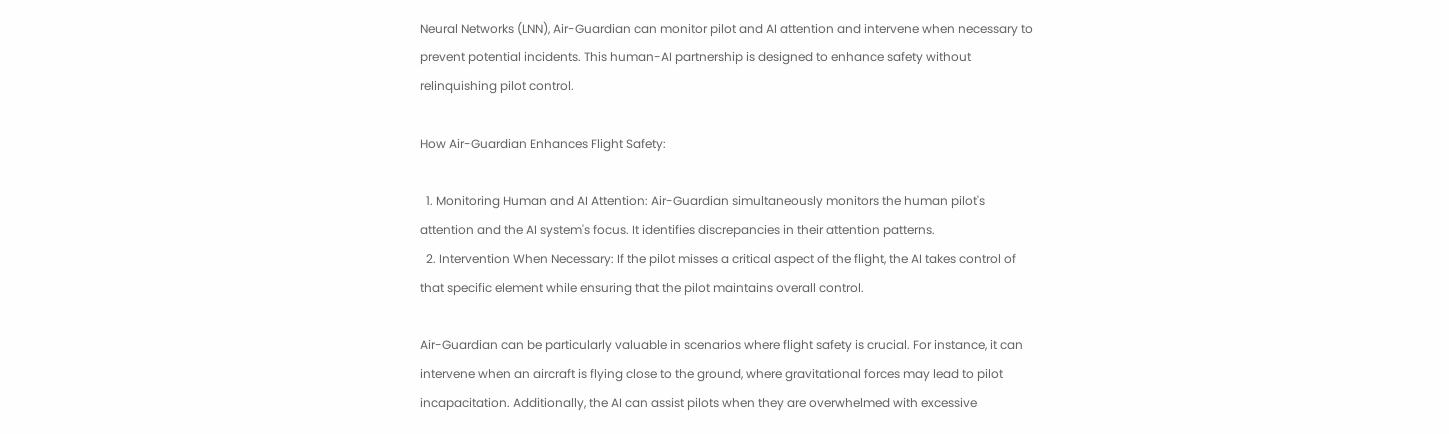Neural Networks (LNN), Air-Guardian can monitor pilot and AI attention and intervene when necessary to prevent potential incidents. This human-AI partnership is designed to enhance safety without relinquishing pilot control.

How Air-Guardian Enhances Flight Safety:

  1. Monitoring Human and AI Attention: Air-Guardian simultaneously monitors the human pilot's attention and the AI system's focus. It identifies discrepancies in their attention patterns.
  2. Intervention When Necessary: If the pilot misses a critical aspect of the flight, the AI takes control of that specific element while ensuring that the pilot maintains overall control.

Air-Guardian can be particularly valuable in scenarios where flight safety is crucial. For instance, it can intervene when an aircraft is flying close to the ground, where gravitational forces may lead to pilot incapacitation. Additionally, the AI can assist pilots when they are overwhelmed with excessive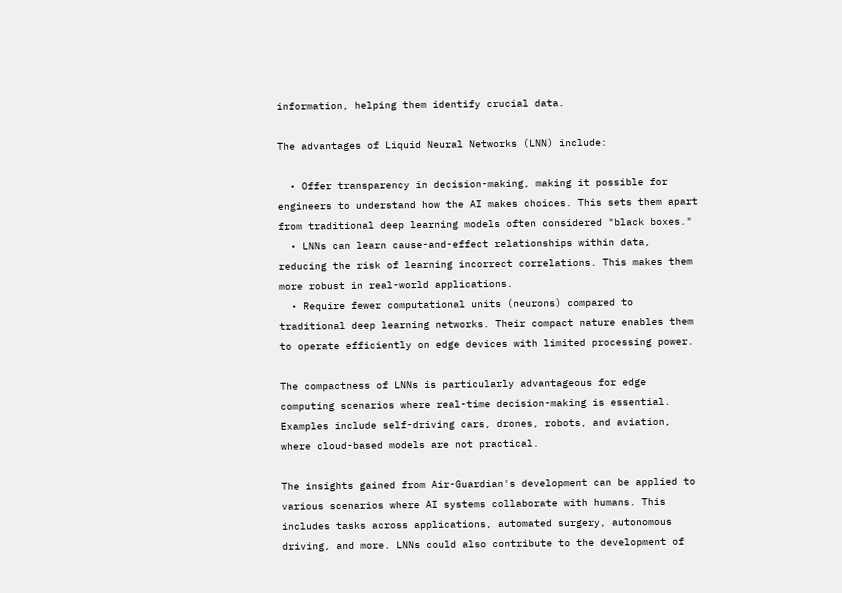information, helping them identify crucial data.

The advantages of Liquid Neural Networks (LNN) include:

  • Offer transparency in decision-making, making it possible for engineers to understand how the AI makes choices. This sets them apart from traditional deep learning models often considered "black boxes."
  • LNNs can learn cause-and-effect relationships within data, reducing the risk of learning incorrect correlations. This makes them more robust in real-world applications.
  • Require fewer computational units (neurons) compared to traditional deep learning networks. Their compact nature enables them to operate efficiently on edge devices with limited processing power.

The compactness of LNNs is particularly advantageous for edge computing scenarios where real-time decision-making is essential. Examples include self-driving cars, drones, robots, and aviation, where cloud-based models are not practical.

The insights gained from Air-Guardian's development can be applied to various scenarios where AI systems collaborate with humans. This includes tasks across applications, automated surgery, autonomous driving, and more. LNNs could also contribute to the development of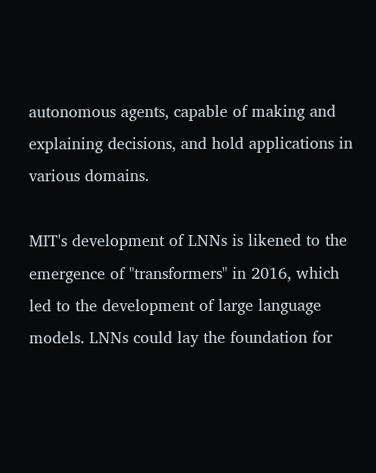autonomous agents, capable of making and explaining decisions, and hold applications in various domains.

MIT's development of LNNs is likened to the emergence of "transformers" in 2016, which led to the development of large language models. LNNs could lay the foundation for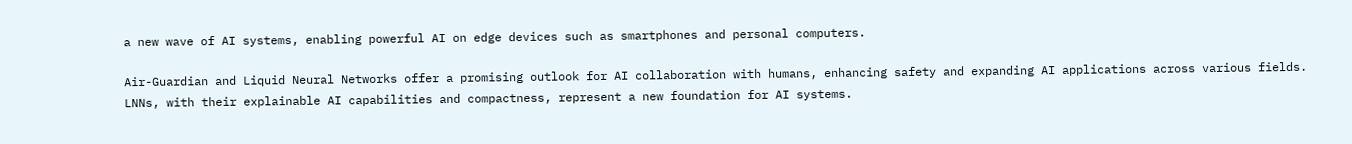a new wave of AI systems, enabling powerful AI on edge devices such as smartphones and personal computers.

Air-Guardian and Liquid Neural Networks offer a promising outlook for AI collaboration with humans, enhancing safety and expanding AI applications across various fields. LNNs, with their explainable AI capabilities and compactness, represent a new foundation for AI systems.